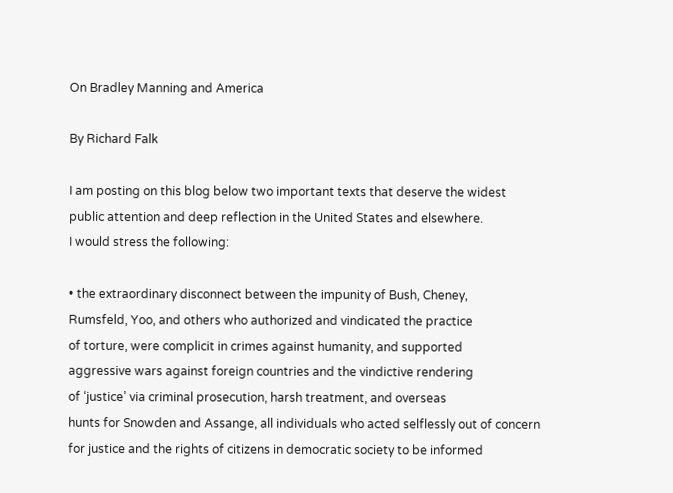On Bradley Manning and America

By Richard Falk

I am posting on this blog below two important texts that deserve the widest
public attention and deep reflection in the United States and elsewhere.
I would stress the following:

• the extraordinary disconnect between the impunity of Bush, Cheney,
Rumsfeld, Yoo, and others who authorized and vindicated the practice
of torture, were complicit in crimes against humanity, and supported
aggressive wars against foreign countries and the vindictive rendering
of ‘justice’ via criminal prosecution, harsh treatment, and overseas
hunts for Snowden and Assange, all individuals who acted selflessly out of concern
for justice and the rights of citizens in democratic society to be informed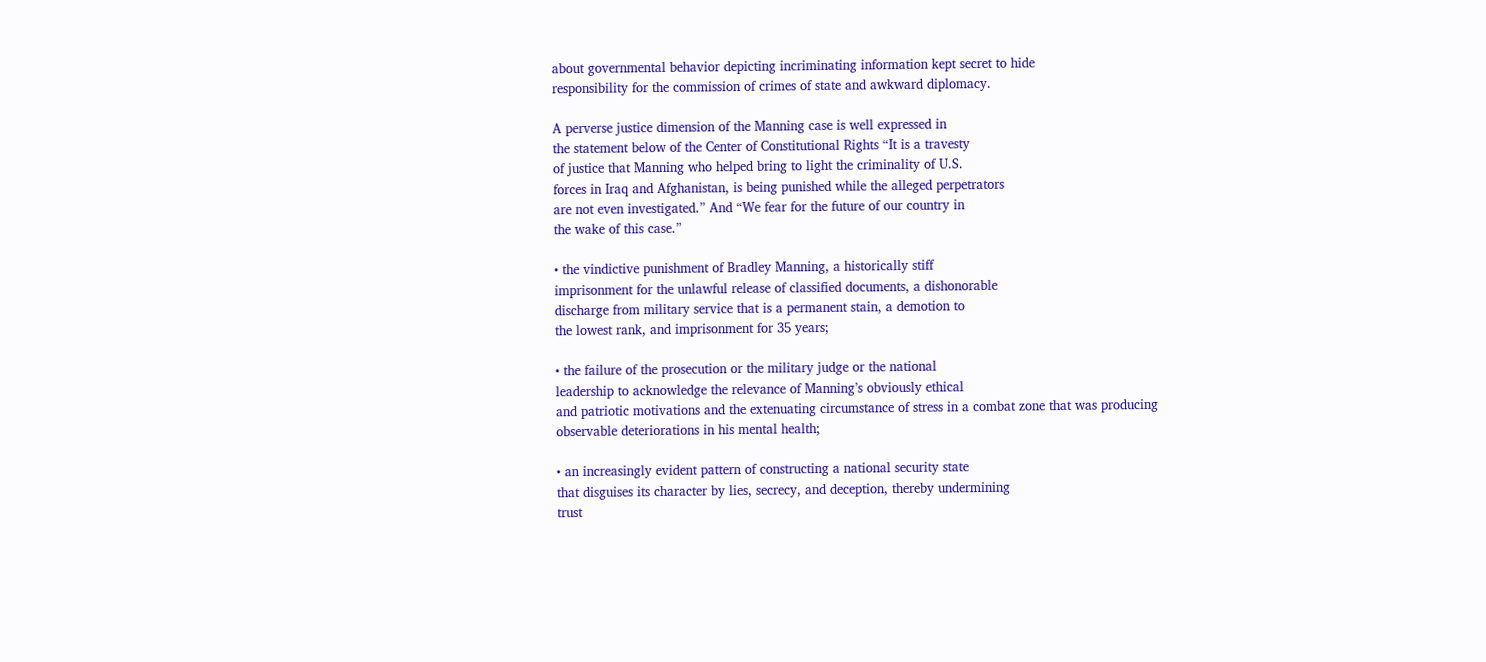about governmental behavior depicting incriminating information kept secret to hide
responsibility for the commission of crimes of state and awkward diplomacy.

A perverse justice dimension of the Manning case is well expressed in
the statement below of the Center of Constitutional Rights “It is a travesty
of justice that Manning who helped bring to light the criminality of U.S.
forces in Iraq and Afghanistan, is being punished while the alleged perpetrators
are not even investigated.” And “We fear for the future of our country in
the wake of this case.”

• the vindictive punishment of Bradley Manning, a historically stiff
imprisonment for the unlawful release of classified documents, a dishonorable
discharge from military service that is a permanent stain, a demotion to
the lowest rank, and imprisonment for 35 years;

• the failure of the prosecution or the military judge or the national
leadership to acknowledge the relevance of Manning’s obviously ethical
and patriotic motivations and the extenuating circumstance of stress in a combat zone that was producing
observable deteriorations in his mental health;

• an increasingly evident pattern of constructing a national security state
that disguises its character by lies, secrecy, and deception, thereby undermining
trust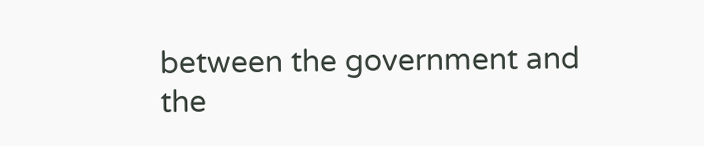between the government and the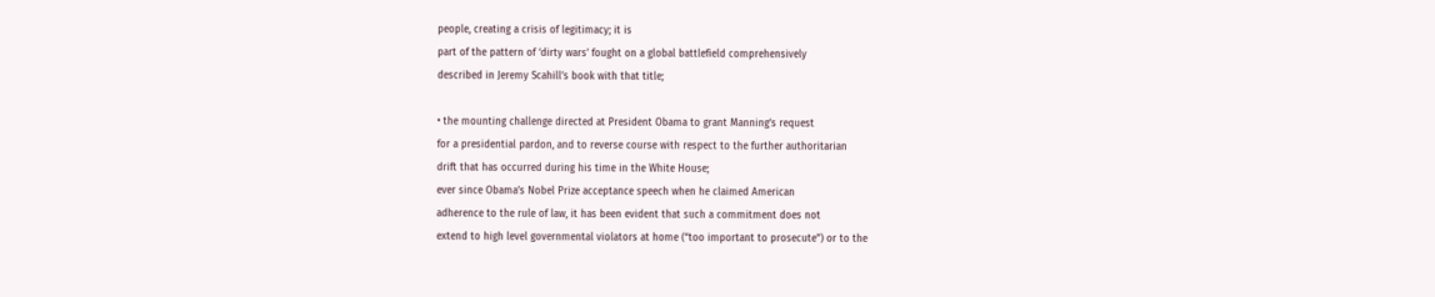people, creating a crisis of legitimacy; it is
part of the pattern of ‘dirty wars’ fought on a global battlefield comprehensively
described in Jeremy Scahill’s book with that title;

• the mounting challenge directed at President Obama to grant Manning’s request
for a presidential pardon, and to reverse course with respect to the further authoritarian
drift that has occurred during his time in the White House;
ever since Obama’s Nobel Prize acceptance speech when he claimed American
adherence to the rule of law, it has been evident that such a commitment does not
extend to high level governmental violators at home (“too important to prosecute”) or to the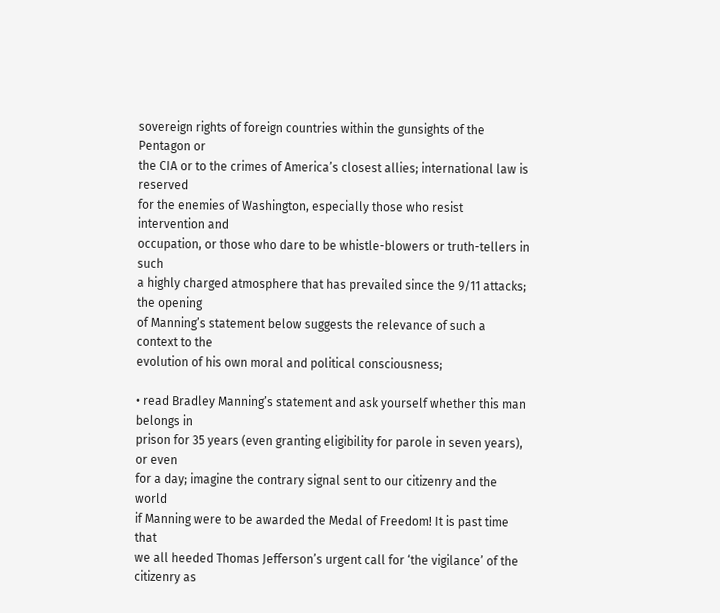sovereign rights of foreign countries within the gunsights of the Pentagon or
the CIA or to the crimes of America’s closest allies; international law is reserved
for the enemies of Washington, especially those who resist intervention and
occupation, or those who dare to be whistle-blowers or truth-tellers in such
a highly charged atmosphere that has prevailed since the 9/11 attacks; the opening
of Manning’s statement below suggests the relevance of such a context to the
evolution of his own moral and political consciousness;

• read Bradley Manning’s statement and ask yourself whether this man belongs in
prison for 35 years (even granting eligibility for parole in seven years), or even
for a day; imagine the contrary signal sent to our citizenry and the world
if Manning were to be awarded the Medal of Freedom! It is past time that
we all heeded Thomas Jefferson’s urgent call for ‘the vigilance’ of the
citizenry as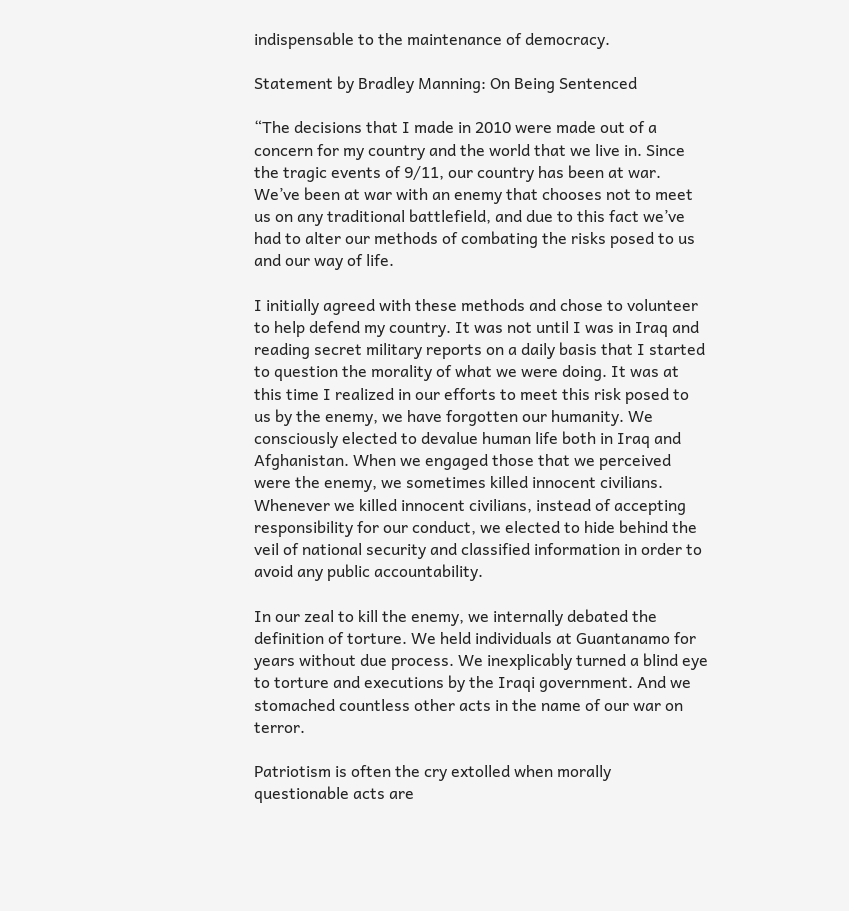indispensable to the maintenance of democracy.

Statement by Bradley Manning: On Being Sentenced

“The decisions that I made in 2010 were made out of a concern for my country and the world that we live in. Since the tragic events of 9/11, our country has been at war. We’ve been at war with an enemy that chooses not to meet us on any traditional battlefield, and due to this fact we’ve had to alter our methods of combating the risks posed to us and our way of life.

I initially agreed with these methods and chose to volunteer to help defend my country. It was not until I was in Iraq and reading secret military reports on a daily basis that I started to question the morality of what we were doing. It was at this time I realized in our efforts to meet this risk posed to us by the enemy, we have forgotten our humanity. We consciously elected to devalue human life both in Iraq and Afghanistan. When we engaged those that we perceived were the enemy, we sometimes killed innocent civilians. Whenever we killed innocent civilians, instead of accepting responsibility for our conduct, we elected to hide behind the veil of national security and classified information in order to avoid any public accountability.

In our zeal to kill the enemy, we internally debated the definition of torture. We held individuals at Guantanamo for years without due process. We inexplicably turned a blind eye to torture and executions by the Iraqi government. And we stomached countless other acts in the name of our war on terror.

Patriotism is often the cry extolled when morally questionable acts are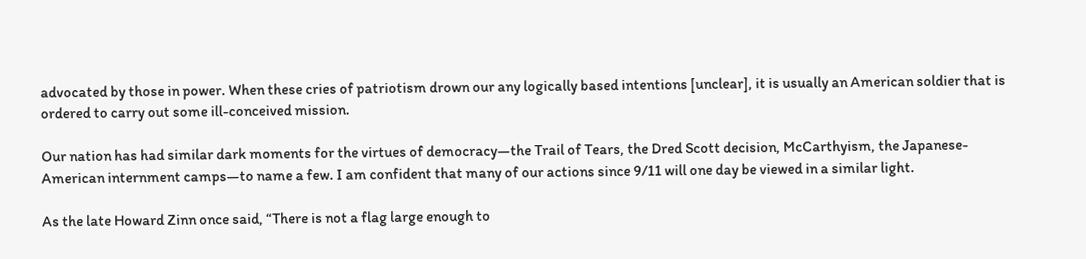advocated by those in power. When these cries of patriotism drown our any logically based intentions [unclear], it is usually an American soldier that is ordered to carry out some ill-conceived mission.

Our nation has had similar dark moments for the virtues of democracy—the Trail of Tears, the Dred Scott decision, McCarthyism, the Japanese-American internment camps—to name a few. I am confident that many of our actions since 9/11 will one day be viewed in a similar light.

As the late Howard Zinn once said, “There is not a flag large enough to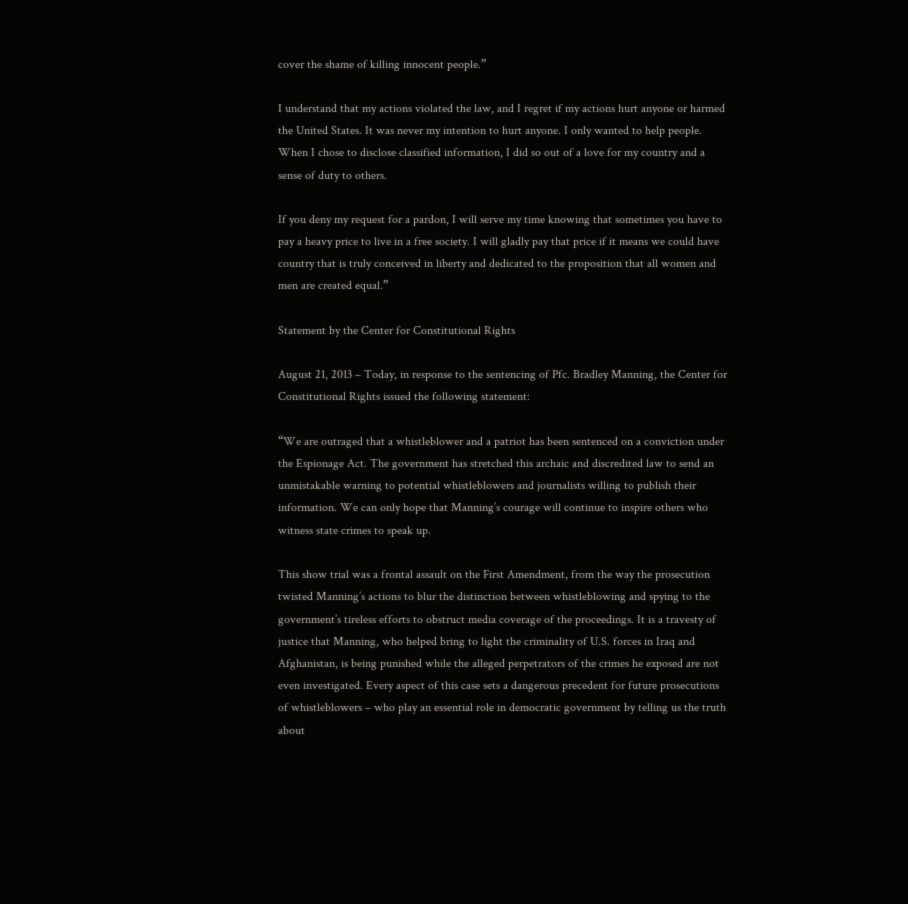cover the shame of killing innocent people.”

I understand that my actions violated the law, and I regret if my actions hurt anyone or harmed the United States. It was never my intention to hurt anyone. I only wanted to help people. When I chose to disclose classified information, I did so out of a love for my country and a sense of duty to others.

If you deny my request for a pardon, I will serve my time knowing that sometimes you have to pay a heavy price to live in a free society. I will gladly pay that price if it means we could have country that is truly conceived in liberty and dedicated to the proposition that all women and men are created equal.”

Statement by the Center for Constitutional Rights

August 21, 2013 – Today, in response to the sentencing of Pfc. Bradley Manning, the Center for Constitutional Rights issued the following statement:

“We are outraged that a whistleblower and a patriot has been sentenced on a conviction under the Espionage Act. The government has stretched this archaic and discredited law to send an unmistakable warning to potential whistleblowers and journalists willing to publish their information. We can only hope that Manning’s courage will continue to inspire others who witness state crimes to speak up.

This show trial was a frontal assault on the First Amendment, from the way the prosecution twisted Manning’s actions to blur the distinction between whistleblowing and spying to the government’s tireless efforts to obstruct media coverage of the proceedings. It is a travesty of justice that Manning, who helped bring to light the criminality of U.S. forces in Iraq and Afghanistan, is being punished while the alleged perpetrators of the crimes he exposed are not even investigated. Every aspect of this case sets a dangerous precedent for future prosecutions of whistleblowers – who play an essential role in democratic government by telling us the truth about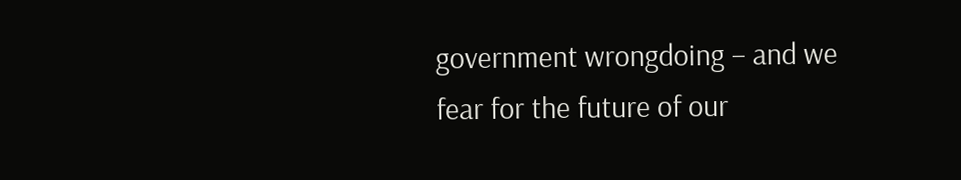government wrongdoing – and we fear for the future of our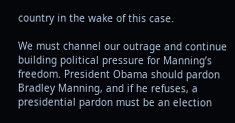country in the wake of this case.

We must channel our outrage and continue building political pressure for Manning’s freedom. President Obama should pardon Bradley Manning, and if he refuses, a presidential pardon must be an election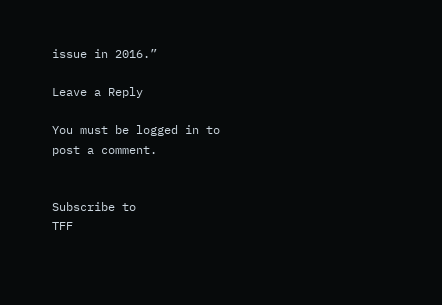issue in 2016.”

Leave a Reply

You must be logged in to post a comment.


Subscribe to
TFF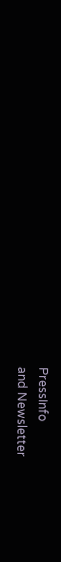PressInfo
and Newsletter